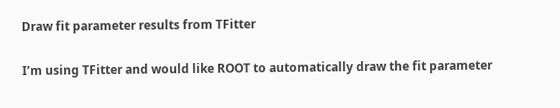Draw fit parameter results from TFitter

I’m using TFitter and would like ROOT to automatically draw the fit parameter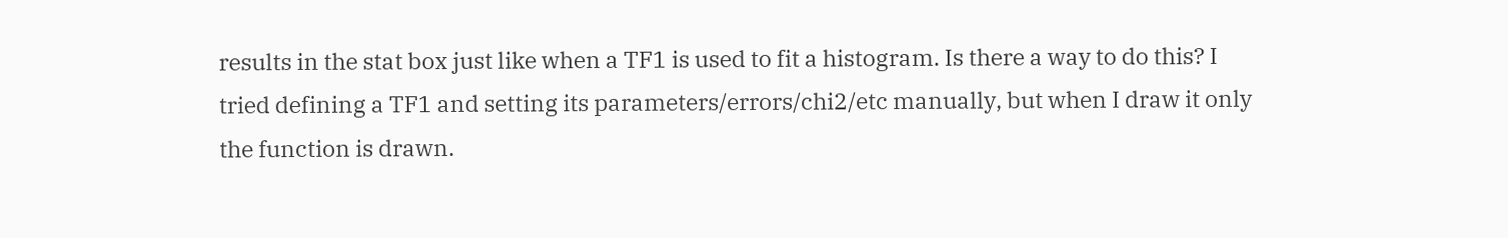results in the stat box just like when a TF1 is used to fit a histogram. Is there a way to do this? I tried defining a TF1 and setting its parameters/errors/chi2/etc manually, but when I draw it only the function is drawn.